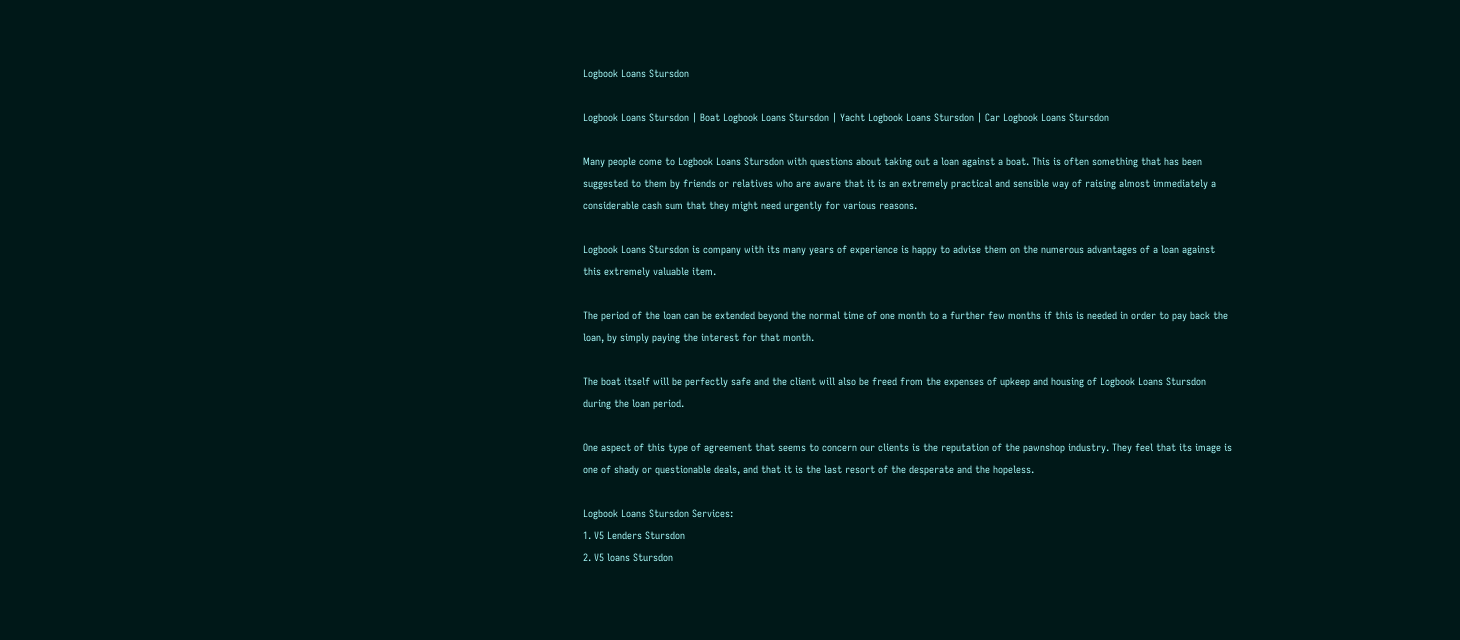Logbook Loans Stursdon

Logbook Loans Stursdon | Boat Logbook Loans Stursdon | Yacht Logbook Loans Stursdon | Car Logbook Loans Stursdon

Many people come to Logbook Loans Stursdon with questions about taking out a loan against a boat. This is often something that has been suggested to them by friends or relatives who are aware that it is an extremely practical and sensible way of raising almost immediately a considerable cash sum that they might need urgently for various reasons.

Logbook Loans Stursdon is company with its many years of experience is happy to advise them on the numerous advantages of a loan against this extremely valuable item.

The period of the loan can be extended beyond the normal time of one month to a further few months if this is needed in order to pay back the loan, by simply paying the interest for that month.

The boat itself will be perfectly safe and the client will also be freed from the expenses of upkeep and housing of Logbook Loans Stursdon during the loan period.

One aspect of this type of agreement that seems to concern our clients is the reputation of the pawnshop industry. They feel that its image is one of shady or questionable deals, and that it is the last resort of the desperate and the hopeless.

Logbook Loans Stursdon Services:
1. V5 Lenders Stursdon
2. V5 loans Stursdon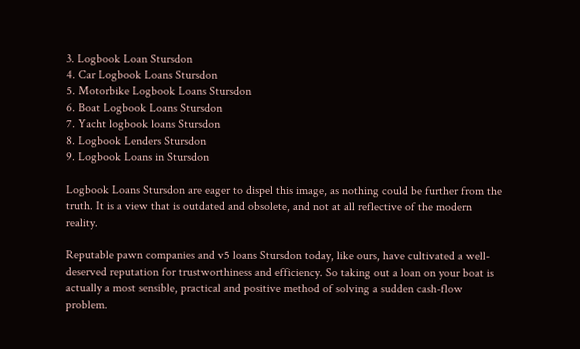3. Logbook Loan Stursdon
4. Car Logbook Loans Stursdon
5. Motorbike Logbook Loans Stursdon
6. Boat Logbook Loans Stursdon
7. Yacht logbook loans Stursdon
8. Logbook Lenders Stursdon
9. Logbook Loans in Stursdon

Logbook Loans Stursdon are eager to dispel this image, as nothing could be further from the truth. It is a view that is outdated and obsolete, and not at all reflective of the modern reality.

Reputable pawn companies and v5 loans Stursdon today, like ours, have cultivated a well-deserved reputation for trustworthiness and efficiency. So taking out a loan on your boat is actually a most sensible, practical and positive method of solving a sudden cash-flow problem.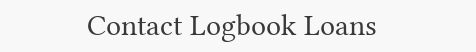Contact Logbook Loans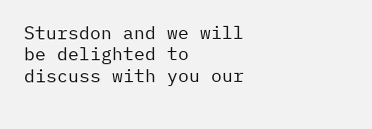Stursdon and we will be delighted to discuss with you our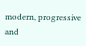modern, progressive and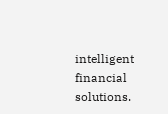intelligent financial solutions.